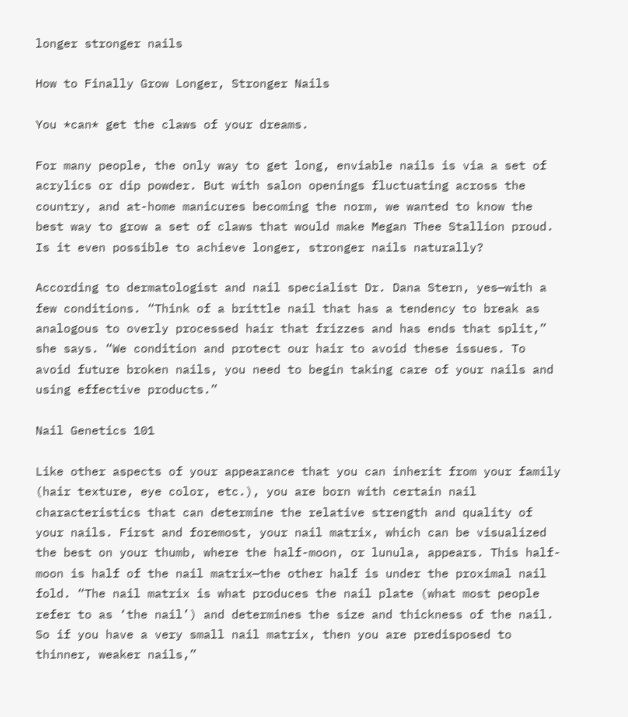longer stronger nails

How to Finally Grow Longer, Stronger Nails

You *can* get the claws of your dreams.

For many people, the only way to get long, enviable nails is via a set of acrylics or dip powder. But with salon openings fluctuating across the country, and at-home manicures becoming the norm, we wanted to know the best way to grow a set of claws that would make Megan Thee Stallion proud. Is it even possible to achieve longer, stronger nails naturally?

According to dermatologist and nail specialist Dr. Dana Stern, yes—with a few conditions. “Think of a brittle nail that has a tendency to break as analogous to overly processed hair that frizzes and has ends that split,” she says. “We condition and protect our hair to avoid these issues. To avoid future broken nails, you need to begin taking care of your nails and using effective products.”

Nail Genetics 101

Like other aspects of your appearance that you can inherit from your family (hair texture, eye color, etc.), you are born with certain nail characteristics that can determine the relative strength and quality of your nails. First and foremost, your nail matrix, which can be visualized the best on your thumb, where the half-moon, or lunula, appears. This half-moon is half of the nail matrix—the other half is under the proximal nail fold. “The nail matrix is what produces the nail plate (what most people refer to as ‘the nail’) and determines the size and thickness of the nail. So if you have a very small nail matrix, then you are predisposed to thinner, weaker nails,”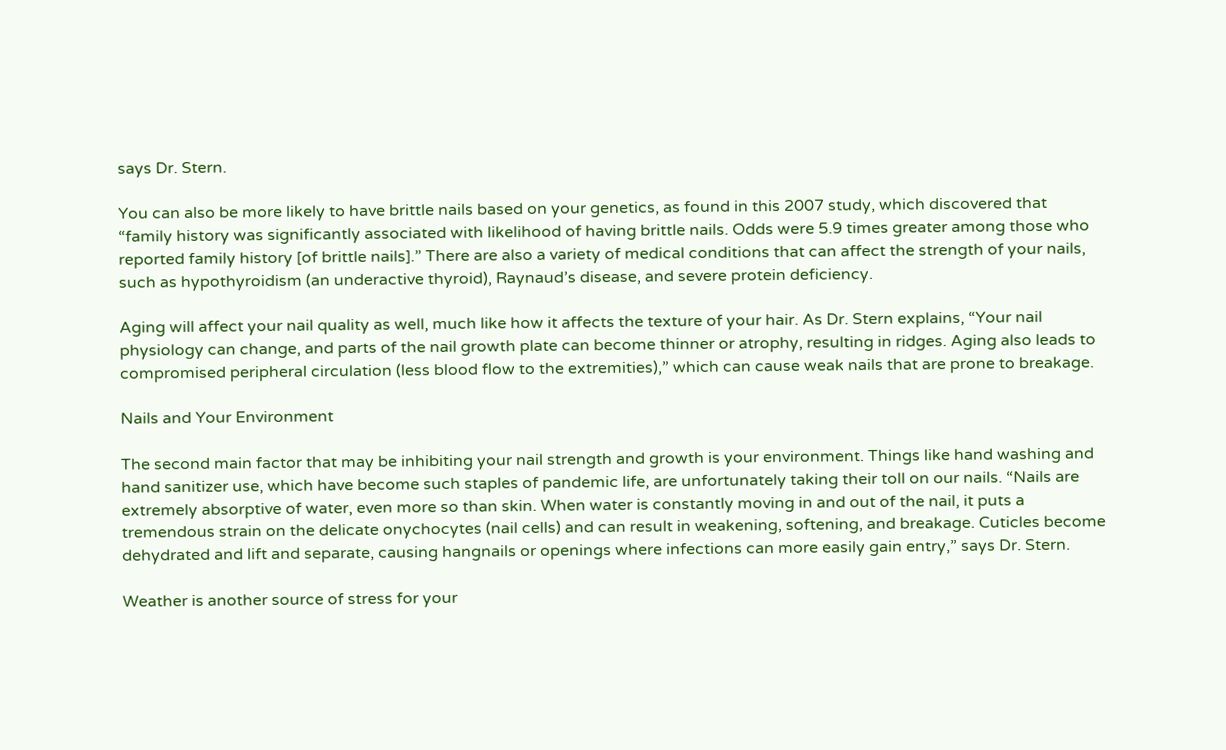says Dr. Stern.

You can also be more likely to have brittle nails based on your genetics, as found in this 2007 study, which discovered that “family history was significantly associated with likelihood of having brittle nails. Odds were 5.9 times greater among those who reported family history [of brittle nails].” There are also a variety of medical conditions that can affect the strength of your nails, such as hypothyroidism (an underactive thyroid), Raynaud’s disease, and severe protein deficiency.

Aging will affect your nail quality as well, much like how it affects the texture of your hair. As Dr. Stern explains, “Your nail physiology can change, and parts of the nail growth plate can become thinner or atrophy, resulting in ridges. Aging also leads to compromised peripheral circulation (less blood flow to the extremities),” which can cause weak nails that are prone to breakage.

Nails and Your Environment

The second main factor that may be inhibiting your nail strength and growth is your environment. Things like hand washing and hand sanitizer use, which have become such staples of pandemic life, are unfortunately taking their toll on our nails. “Nails are extremely absorptive of water, even more so than skin. When water is constantly moving in and out of the nail, it puts a tremendous strain on the delicate onychocytes (nail cells) and can result in weakening, softening, and breakage. Cuticles become dehydrated and lift and separate, causing hangnails or openings where infections can more easily gain entry,” says Dr. Stern.

Weather is another source of stress for your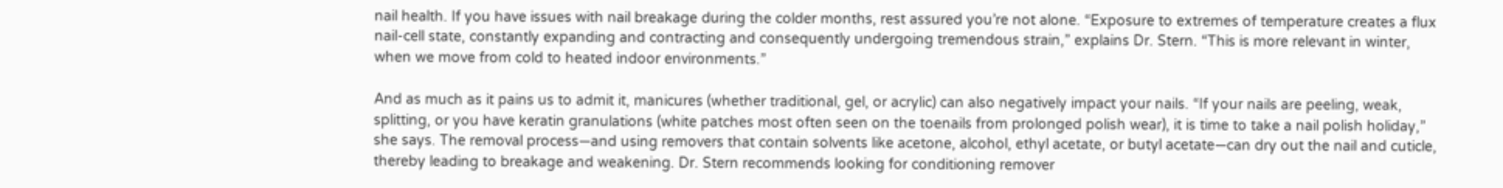nail health. If you have issues with nail breakage during the colder months, rest assured you’re not alone. “Exposure to extremes of temperature creates a flux nail-cell state, constantly expanding and contracting and consequently undergoing tremendous strain,” explains Dr. Stern. “This is more relevant in winter, when we move from cold to heated indoor environments.”

And as much as it pains us to admit it, manicures (whether traditional, gel, or acrylic) can also negatively impact your nails. “If your nails are peeling, weak, splitting, or you have keratin granulations (white patches most often seen on the toenails from prolonged polish wear), it is time to take a nail polish holiday,” she says. The removal process—and using removers that contain solvents like acetone, alcohol, ethyl acetate, or butyl acetate—can dry out the nail and cuticle, thereby leading to breakage and weakening. Dr. Stern recommends looking for conditioning remover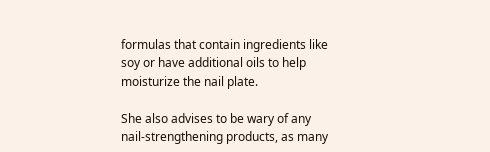formulas that contain ingredients like soy or have additional oils to help moisturize the nail plate.

She also advises to be wary of any nail-strengthening products, as many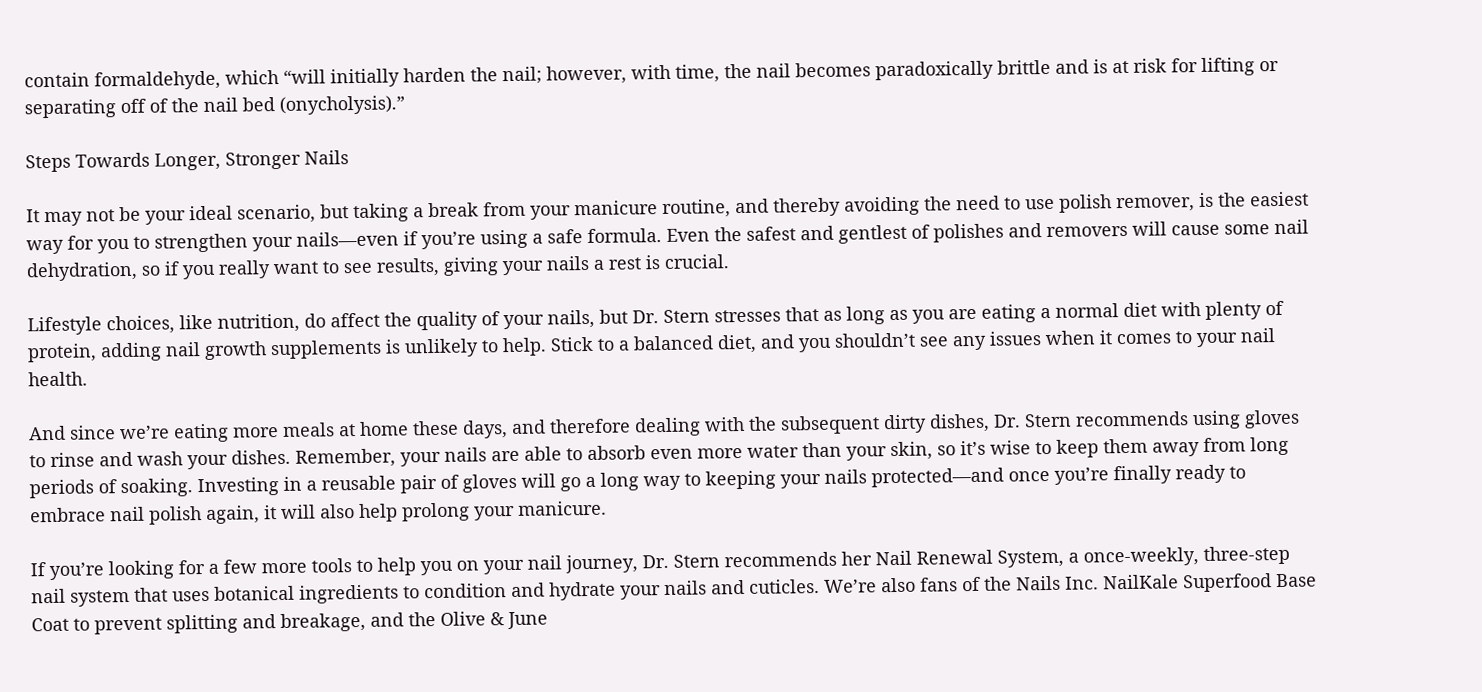contain formaldehyde, which “will initially harden the nail; however, with time, the nail becomes paradoxically brittle and is at risk for lifting or separating off of the nail bed (onycholysis).”

Steps Towards Longer, Stronger Nails

It may not be your ideal scenario, but taking a break from your manicure routine, and thereby avoiding the need to use polish remover, is the easiest way for you to strengthen your nails—even if you’re using a safe formula. Even the safest and gentlest of polishes and removers will cause some nail dehydration, so if you really want to see results, giving your nails a rest is crucial.

Lifestyle choices, like nutrition, do affect the quality of your nails, but Dr. Stern stresses that as long as you are eating a normal diet with plenty of protein, adding nail growth supplements is unlikely to help. Stick to a balanced diet, and you shouldn’t see any issues when it comes to your nail health.

And since we’re eating more meals at home these days, and therefore dealing with the subsequent dirty dishes, Dr. Stern recommends using gloves to rinse and wash your dishes. Remember, your nails are able to absorb even more water than your skin, so it’s wise to keep them away from long periods of soaking. Investing in a reusable pair of gloves will go a long way to keeping your nails protected—and once you’re finally ready to embrace nail polish again, it will also help prolong your manicure.

If you’re looking for a few more tools to help you on your nail journey, Dr. Stern recommends her Nail Renewal System, a once-weekly, three-step nail system that uses botanical ingredients to condition and hydrate your nails and cuticles. We’re also fans of the Nails Inc. NailKale Superfood Base Coat to prevent splitting and breakage, and the Olive & June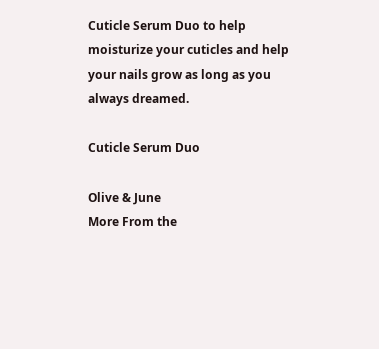Cuticle Serum Duo to help moisturize your cuticles and help your nails grow as long as you always dreamed.

Cuticle Serum Duo

Olive & June
More From the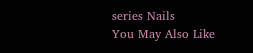series Nails
You May Also Like